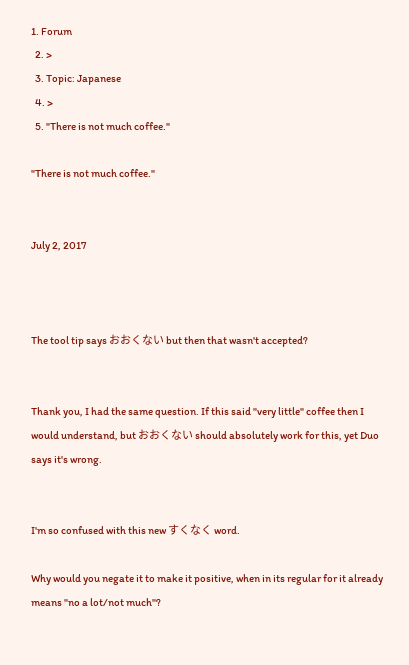1. Forum
  2. >
  3. Topic: Japanese
  4. >
  5. "There is not much coffee."

"There is not much coffee."


July 2, 2017



The tool tip says おおくない but then that wasn't accepted?


Thank you, I had the same question. If this said "very little" coffee then I would understand, but おおくない should absolutely work for this, yet Duo says it's wrong.


I'm so confused with this new すくなく word.

Why would you negate it to make it positive, when in its regular for it already means "no a lot/not much"?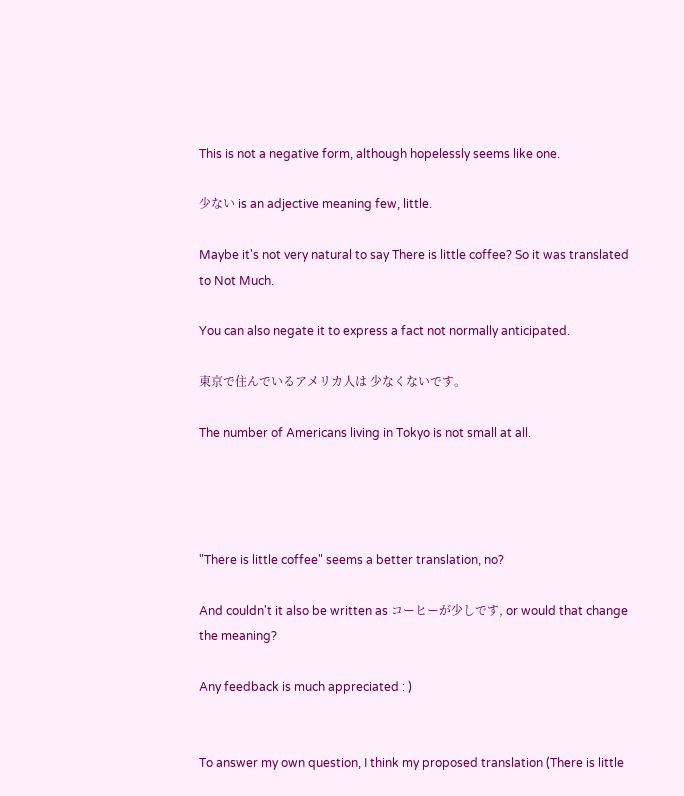This is not a negative form, although hopelessly seems like one.

少ない is an adjective meaning few, little.

Maybe it's not very natural to say There is little coffee? So it was translated to Not Much.

You can also negate it to express a fact not normally anticipated.

東京で住んでいるアメリカ人は 少なくないです。

The number of Americans living in Tokyo is not small at all.




"There is little coffee" seems a better translation, no?

And couldn't it also be written as コーヒーが少しです, or would that change the meaning?

Any feedback is much appreciated : )


To answer my own question, I think my proposed translation (There is little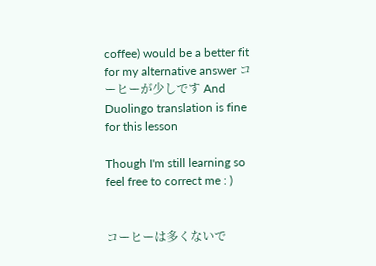coffee) would be a better fit for my alternative answer コーヒーが少しです And Duolingo translation is fine for this lesson

Though I'm still learning so feel free to correct me : )


コーヒーは多くないで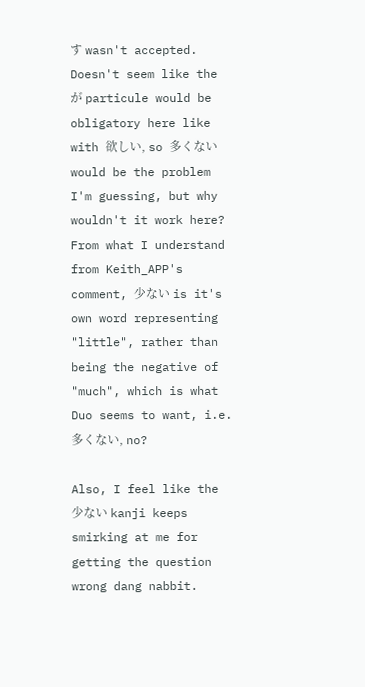す wasn't accepted. Doesn't seem like the が particule would be obligatory here like with 欲しい, so 多くない would be the problem I'm guessing, but why wouldn't it work here? From what I understand from Keith_APP's comment, 少ない is it's own word representing "little", rather than being the negative of "much", which is what Duo seems to want, i.e. 多くない, no?

Also, I feel like the 少ない kanji keeps smirking at me for getting the question wrong dang nabbit.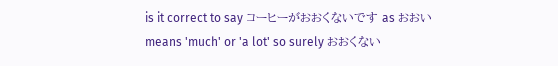is it correct to say コーヒーがおおくないです as おおい means 'much' or 'a lot' so surely おおくない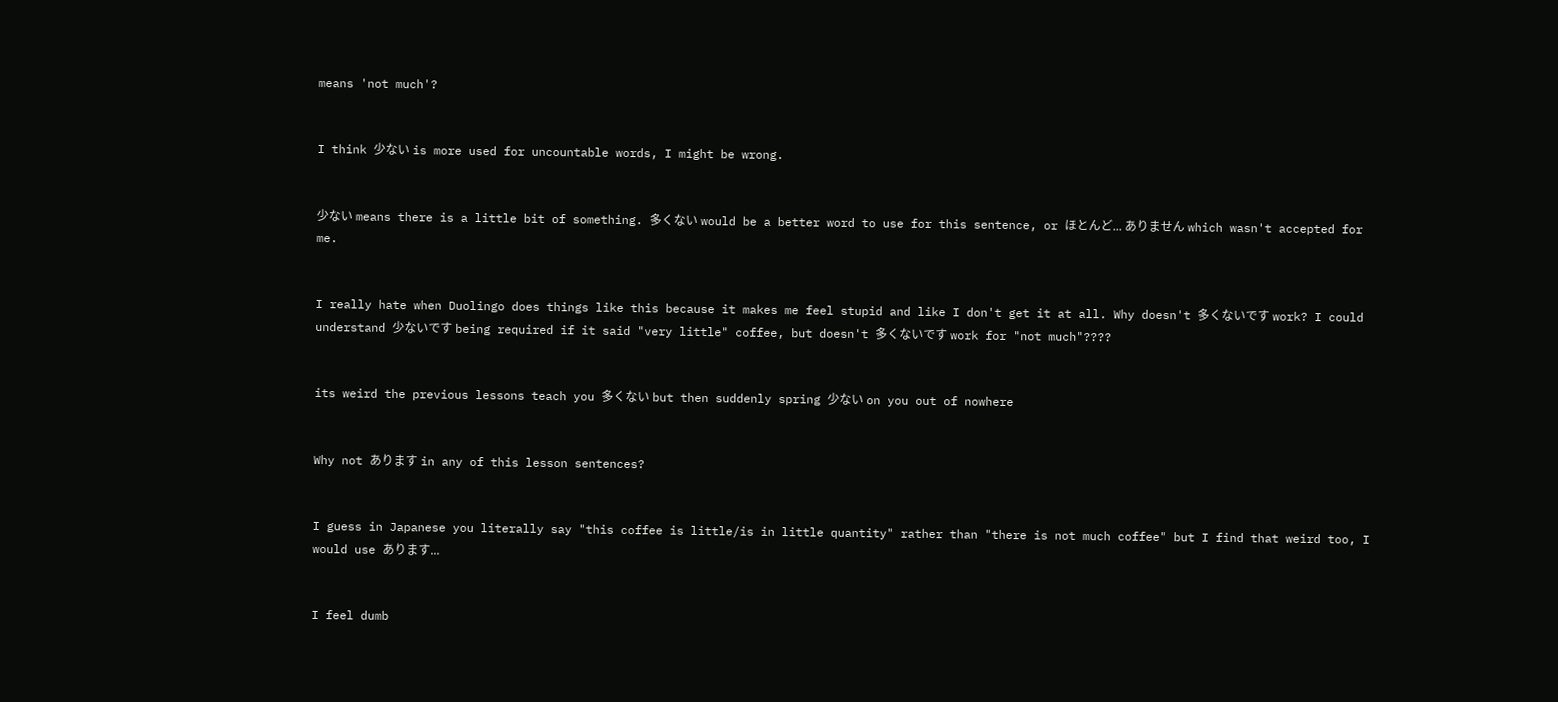means 'not much'?


I think 少ない is more used for uncountable words, I might be wrong.


少ない means there is a little bit of something. 多くない would be a better word to use for this sentence, or ほとんど... ありません which wasn't accepted for me.


I really hate when Duolingo does things like this because it makes me feel stupid and like I don't get it at all. Why doesn't 多くないです work? I could understand 少ないです being required if it said "very little" coffee, but doesn't 多くないです work for "not much"????


its weird the previous lessons teach you 多くない but then suddenly spring 少ない on you out of nowhere


Why not あります in any of this lesson sentences?


I guess in Japanese you literally say "this coffee is little/is in little quantity" rather than "there is not much coffee" but I find that weird too, I would use あります...


I feel dumb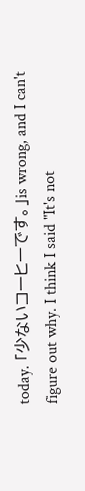today. 「少ないコーヒーです。」is wrong, and I can't figure out why. I think I said "It's not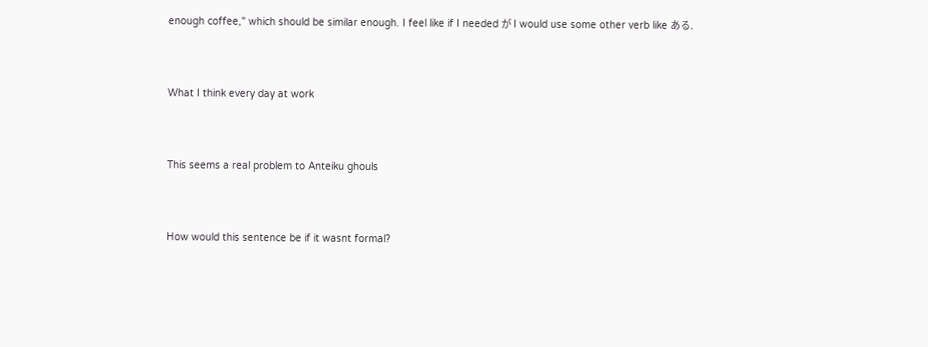enough coffee," which should be similar enough. I feel like if I needed が I would use some other verb like ある.


What I think every day at work


This seems a real problem to Anteiku ghouls


How would this sentence be if it wasnt formal?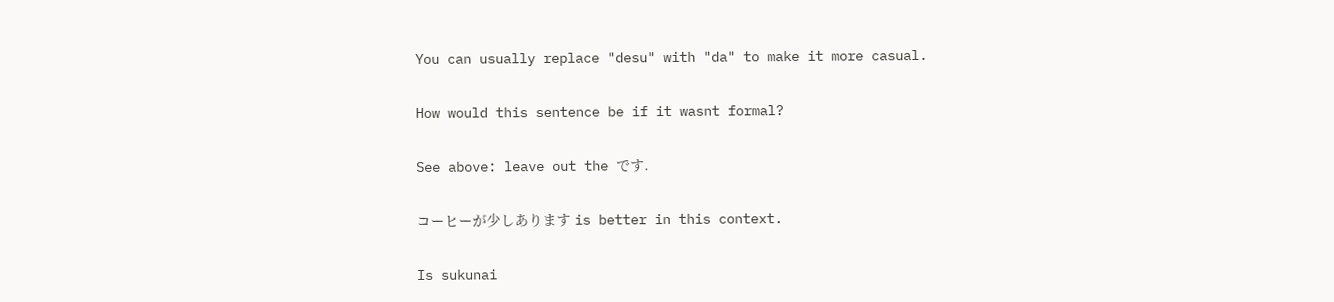You can usually replace "desu" with "da" to make it more casual.


How would this sentence be if it wasnt formal?


See above: leave out the です.


コーヒーが少しあります is better in this context.


Is sukunai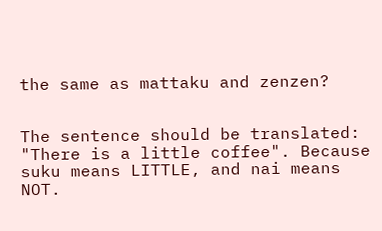the same as mattaku and zenzen?


The sentence should be translated: "There is a little coffee". Because suku means LITTLE, and nai means NOT.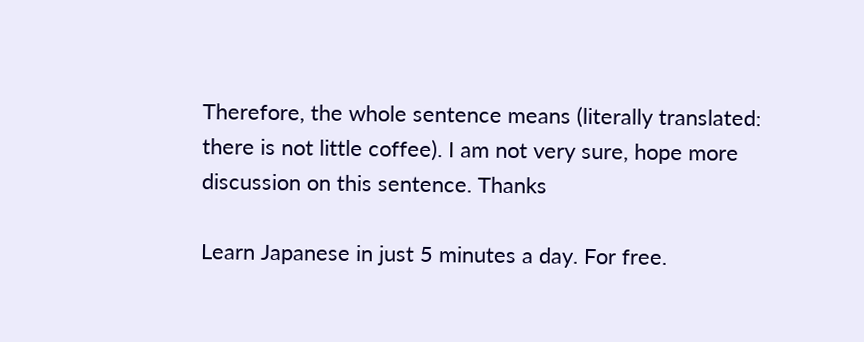Therefore, the whole sentence means (literally translated: there is not little coffee). I am not very sure, hope more discussion on this sentence. Thanks

Learn Japanese in just 5 minutes a day. For free.